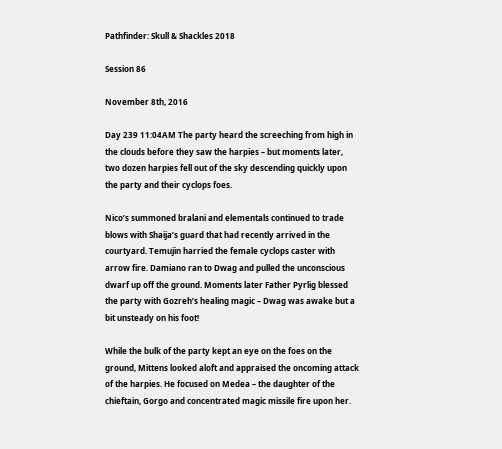Pathfinder: Skull & Shackles 2018

Session 86

November 8th, 2016

Day 239 11:04AM The party heard the screeching from high in the clouds before they saw the harpies – but moments later, two dozen harpies fell out of the sky descending quickly upon the party and their cyclops foes.

Nico’s summoned bralani and elementals continued to trade blows with Shaija’s guard that had recently arrived in the courtyard. Temujin harried the female cyclops caster with arrow fire. Damiano ran to Dwag and pulled the unconscious dwarf up off the ground. Moments later Father Pyrlig blessed the party with Gozreh’s healing magic – Dwag was awake but a bit unsteady on his foot!

While the bulk of the party kept an eye on the foes on the ground, Mittens looked aloft and appraised the oncoming attack of the harpies. He focused on Medea – the daughter of the chieftain, Gorgo and concentrated magic missile fire upon her.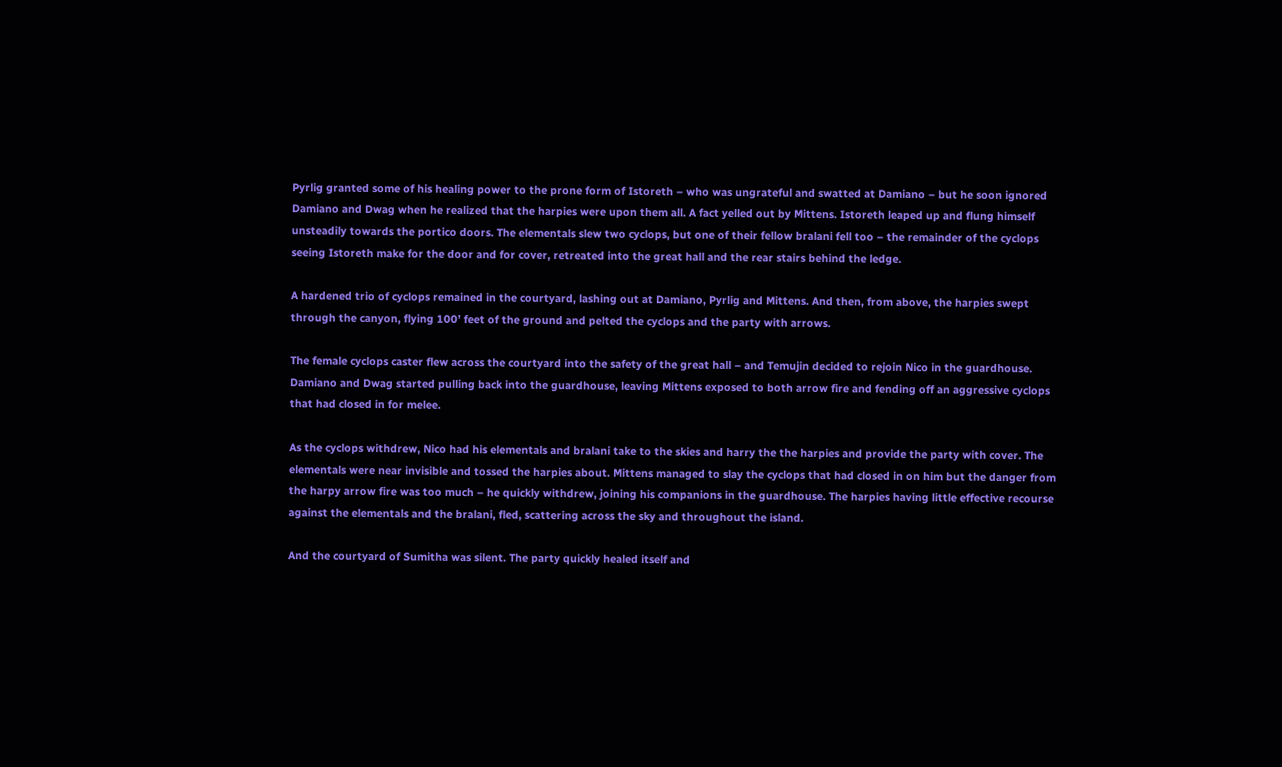Pyrlig granted some of his healing power to the prone form of Istoreth – who was ungrateful and swatted at Damiano – but he soon ignored Damiano and Dwag when he realized that the harpies were upon them all. A fact yelled out by Mittens. Istoreth leaped up and flung himself unsteadily towards the portico doors. The elementals slew two cyclops, but one of their fellow bralani fell too – the remainder of the cyclops seeing Istoreth make for the door and for cover, retreated into the great hall and the rear stairs behind the ledge.

A hardened trio of cyclops remained in the courtyard, lashing out at Damiano, Pyrlig and Mittens. And then, from above, the harpies swept through the canyon, flying 100’ feet of the ground and pelted the cyclops and the party with arrows.

The female cyclops caster flew across the courtyard into the safety of the great hall – and Temujin decided to rejoin Nico in the guardhouse. Damiano and Dwag started pulling back into the guardhouse, leaving Mittens exposed to both arrow fire and fending off an aggressive cyclops that had closed in for melee.

As the cyclops withdrew, Nico had his elementals and bralani take to the skies and harry the the harpies and provide the party with cover. The elementals were near invisible and tossed the harpies about. Mittens managed to slay the cyclops that had closed in on him but the danger from the harpy arrow fire was too much – he quickly withdrew, joining his companions in the guardhouse. The harpies having little effective recourse against the elementals and the bralani, fled, scattering across the sky and throughout the island.

And the courtyard of Sumitha was silent. The party quickly healed itself and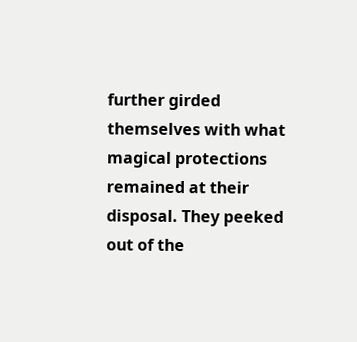further girded themselves with what magical protections remained at their disposal. They peeked out of the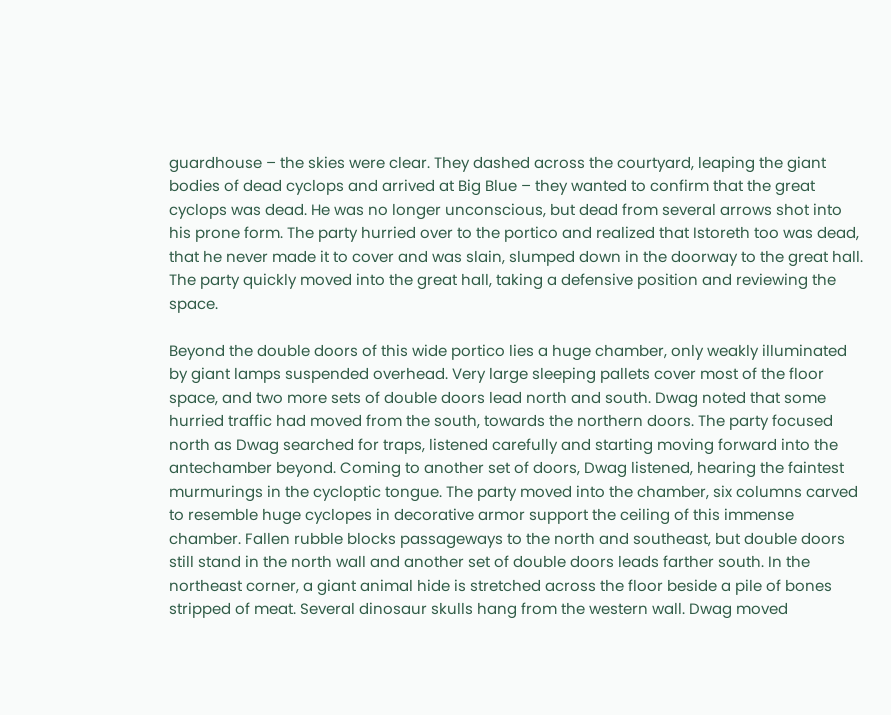guardhouse – the skies were clear. They dashed across the courtyard, leaping the giant bodies of dead cyclops and arrived at Big Blue – they wanted to confirm that the great cyclops was dead. He was no longer unconscious, but dead from several arrows shot into his prone form. The party hurried over to the portico and realized that Istoreth too was dead, that he never made it to cover and was slain, slumped down in the doorway to the great hall. The party quickly moved into the great hall, taking a defensive position and reviewing the space.

Beyond the double doors of this wide portico lies a huge chamber, only weakly illuminated by giant lamps suspended overhead. Very large sleeping pallets cover most of the floor space, and two more sets of double doors lead north and south. Dwag noted that some hurried traffic had moved from the south, towards the northern doors. The party focused north as Dwag searched for traps, listened carefully and starting moving forward into the antechamber beyond. Coming to another set of doors, Dwag listened, hearing the faintest murmurings in the cycloptic tongue. The party moved into the chamber, six columns carved to resemble huge cyclopes in decorative armor support the ceiling of this immense chamber. Fallen rubble blocks passageways to the north and southeast, but double doors still stand in the north wall and another set of double doors leads farther south. In the northeast corner, a giant animal hide is stretched across the floor beside a pile of bones stripped of meat. Several dinosaur skulls hang from the western wall. Dwag moved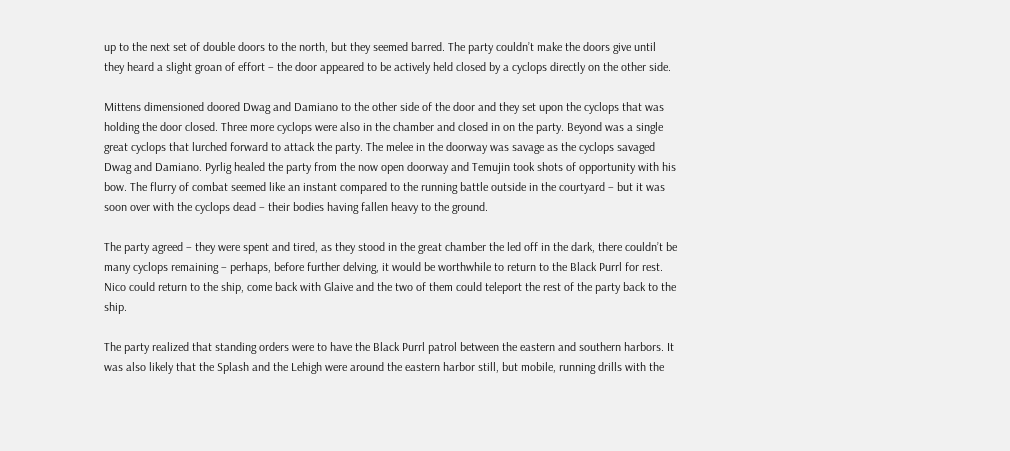up to the next set of double doors to the north, but they seemed barred. The party couldn’t make the doors give until they heard a slight groan of effort – the door appeared to be actively held closed by a cyclops directly on the other side.

Mittens dimensioned doored Dwag and Damiano to the other side of the door and they set upon the cyclops that was holding the door closed. Three more cyclops were also in the chamber and closed in on the party. Beyond was a single great cyclops that lurched forward to attack the party. The melee in the doorway was savage as the cyclops savaged Dwag and Damiano. Pyrlig healed the party from the now open doorway and Temujin took shots of opportunity with his bow. The flurry of combat seemed like an instant compared to the running battle outside in the courtyard – but it was soon over with the cyclops dead – their bodies having fallen heavy to the ground.

The party agreed – they were spent and tired, as they stood in the great chamber the led off in the dark, there couldn’t be many cyclops remaining – perhaps, before further delving, it would be worthwhile to return to the Black Purrl for rest. Nico could return to the ship, come back with Glaive and the two of them could teleport the rest of the party back to the ship.

The party realized that standing orders were to have the Black Purrl patrol between the eastern and southern harbors. It was also likely that the Splash and the Lehigh were around the eastern harbor still, but mobile, running drills with the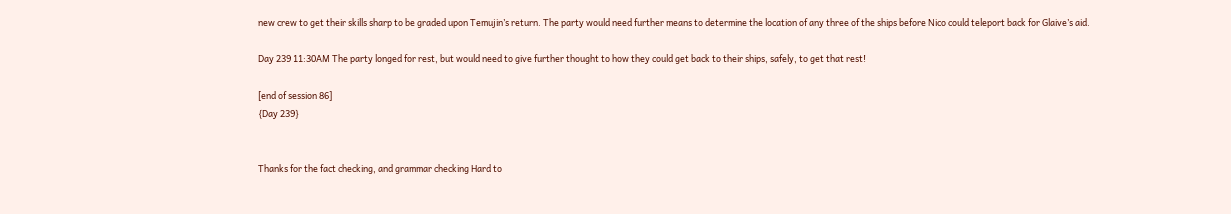new crew to get their skills sharp to be graded upon Temujin’s return. The party would need further means to determine the location of any three of the ships before Nico could teleport back for Glaive’s aid.

Day 239 11:30AM The party longed for rest, but would need to give further thought to how they could get back to their ships, safely, to get that rest!

[end of session 86]
{Day 239}


Thanks for the fact checking, and grammar checking Hard to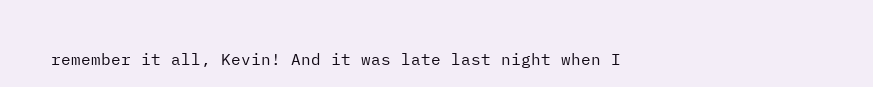remember it all, Kevin! And it was late last night when I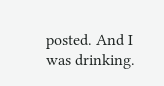posted. And I was drinking.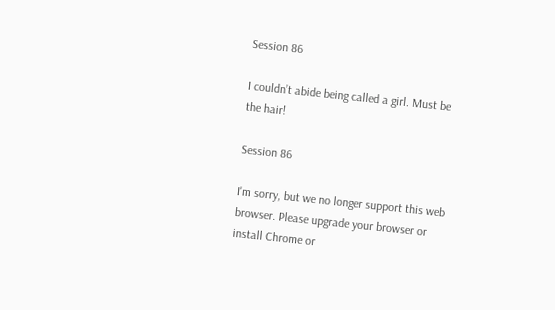Session 86

I couldn’t abide being called a girl. Must be the hair!

Session 86

I'm sorry, but we no longer support this web browser. Please upgrade your browser or install Chrome or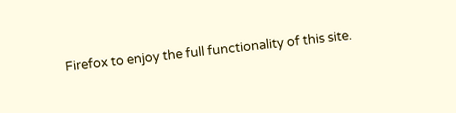Firefox to enjoy the full functionality of this site.